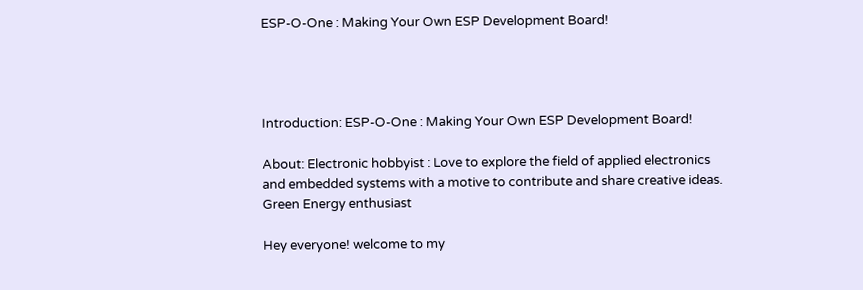ESP-O-One : Making Your Own ESP Development Board!




Introduction: ESP-O-One : Making Your Own ESP Development Board!

About: Electronic hobbyist : Love to explore the field of applied electronics and embedded systems with a motive to contribute and share creative ideas. Green Energy enthusiast

Hey everyone! welcome to my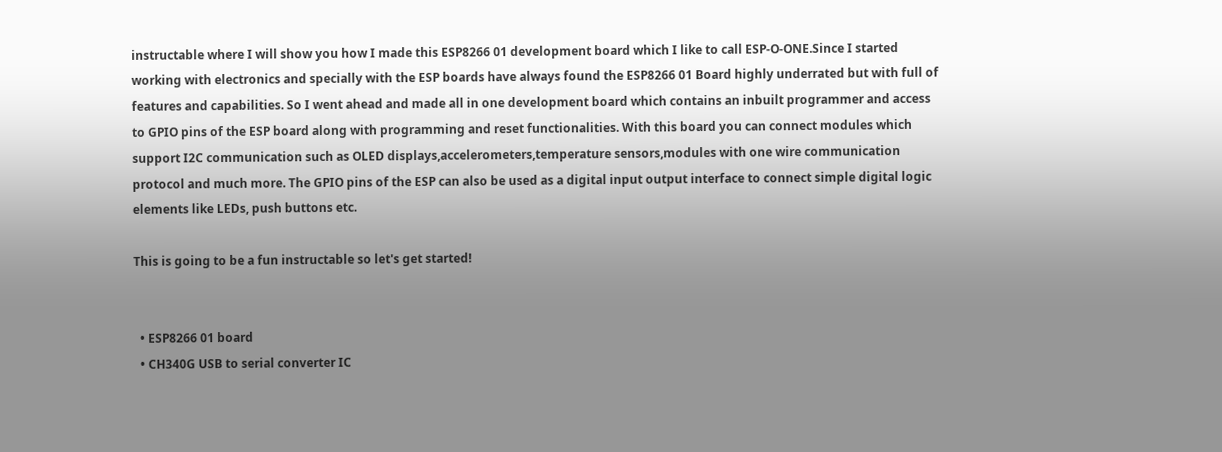instructable where I will show you how I made this ESP8266 01 development board which I like to call ESP-O-ONE.Since I started working with electronics and specially with the ESP boards have always found the ESP8266 01 Board highly underrated but with full of features and capabilities. So I went ahead and made all in one development board which contains an inbuilt programmer and access to GPIO pins of the ESP board along with programming and reset functionalities. With this board you can connect modules which support I2C communication such as OLED displays,accelerometers,temperature sensors,modules with one wire communication protocol and much more. The GPIO pins of the ESP can also be used as a digital input output interface to connect simple digital logic elements like LEDs, push buttons etc.

This is going to be a fun instructable so let's get started!


  • ESP8266 01 board
  • CH340G USB to serial converter IC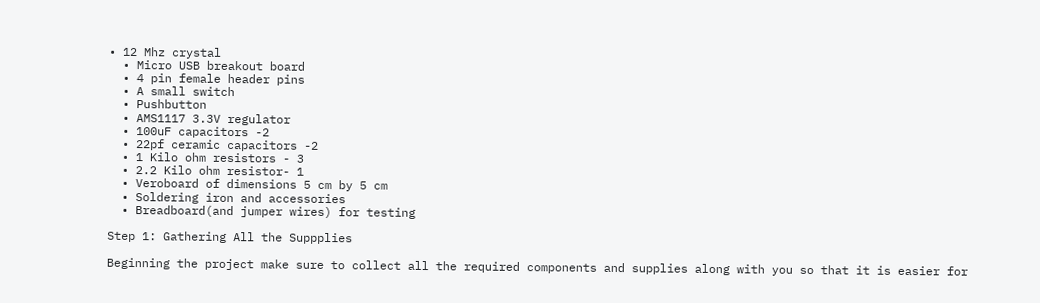• 12 Mhz crystal
  • Micro USB breakout board
  • 4 pin female header pins
  • A small switch
  • Pushbutton
  • AMS1117 3.3V regulator
  • 100uF capacitors -2
  • 22pf ceramic capacitors -2
  • 1 Kilo ohm resistors - 3
  • 2.2 Kilo ohm resistor- 1
  • Veroboard of dimensions 5 cm by 5 cm
  • Soldering iron and accessories
  • Breadboard(and jumper wires) for testing

Step 1: Gathering All the Suppplies

Beginning the project make sure to collect all the required components and supplies along with you so that it is easier for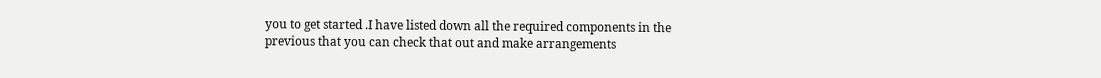you to get started .I have listed down all the required components in the previous that you can check that out and make arrangements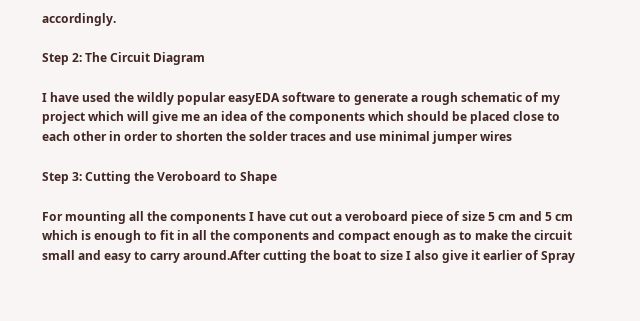accordingly.

Step 2: The Circuit Diagram

I have used the wildly popular easyEDA software to generate a rough schematic of my project which will give me an idea of the components which should be placed close to each other in order to shorten the solder traces and use minimal jumper wires

Step 3: Cutting the Veroboard to Shape

For mounting all the components I have cut out a veroboard piece of size 5 cm and 5 cm which is enough to fit in all the components and compact enough as to make the circuit small and easy to carry around.After cutting the boat to size I also give it earlier of Spray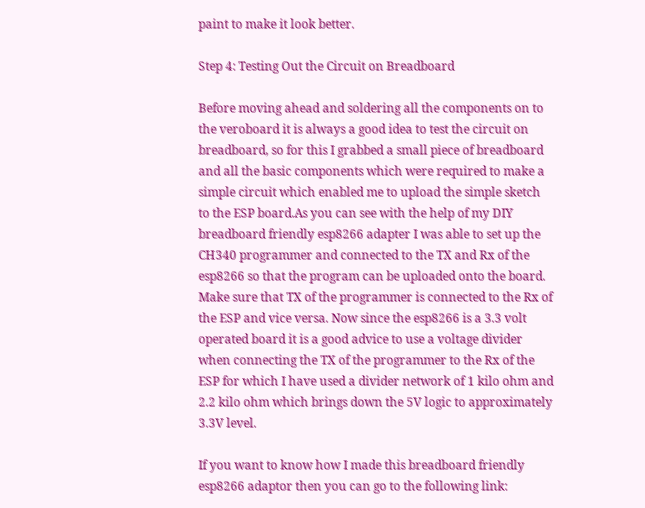paint to make it look better.

Step 4: Testing Out the Circuit on Breadboard

Before moving ahead and soldering all the components on to the veroboard it is always a good idea to test the circuit on breadboard, so for this I grabbed a small piece of breadboard and all the basic components which were required to make a simple circuit which enabled me to upload the simple sketch to the ESP board.As you can see with the help of my DIY breadboard friendly esp8266 adapter I was able to set up the CH340 programmer and connected to the TX and Rx of the esp8266 so that the program can be uploaded onto the board. Make sure that TX of the programmer is connected to the Rx of the ESP and vice versa. Now since the esp8266 is a 3.3 volt operated board it is a good advice to use a voltage divider when connecting the TX of the programmer to the Rx of the ESP for which I have used a divider network of 1 kilo ohm and 2.2 kilo ohm which brings down the 5V logic to approximately 3.3V level.

If you want to know how I made this breadboard friendly esp8266 adaptor then you can go to the following link: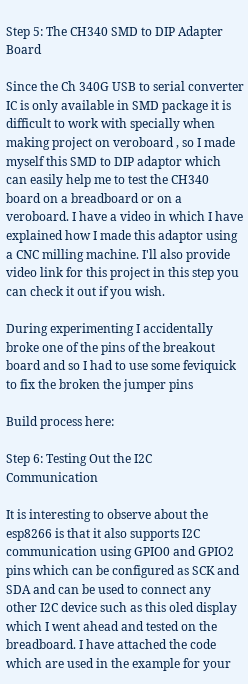Step 5: The CH340 SMD to DIP Adapter Board

Since the Ch 340G USB to serial converter IC is only available in SMD package it is difficult to work with specially when making project on veroboard , so I made myself this SMD to DIP adaptor which can easily help me to test the CH340 board on a breadboard or on a veroboard. I have a video in which I have explained how I made this adaptor using a CNC milling machine. I'll also provide video link for this project in this step you can check it out if you wish.

During experimenting I accidentally broke one of the pins of the breakout board and so I had to use some feviquick to fix the broken the jumper pins

Build process here:

Step 6: Testing Out the I2C Communication

It is interesting to observe about the esp8266 is that it also supports I2C communication using GPIO0 and GPIO2 pins which can be configured as SCK and SDA and can be used to connect any other I2C device such as this oled display which I went ahead and tested on the breadboard. I have attached the code which are used in the example for your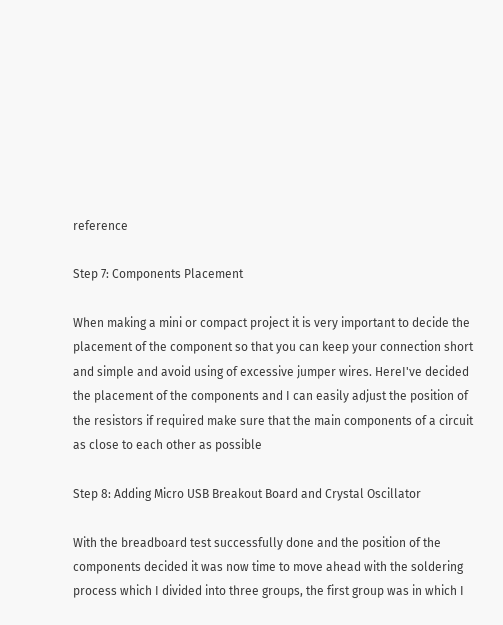reference

Step 7: Components Placement

When making a mini or compact project it is very important to decide the placement of the component so that you can keep your connection short and simple and avoid using of excessive jumper wires. HereI've decided the placement of the components and I can easily adjust the position of the resistors if required make sure that the main components of a circuit as close to each other as possible

Step 8: Adding Micro USB Breakout Board and Crystal Oscillator

With the breadboard test successfully done and the position of the components decided it was now time to move ahead with the soldering process which I divided into three groups, the first group was in which I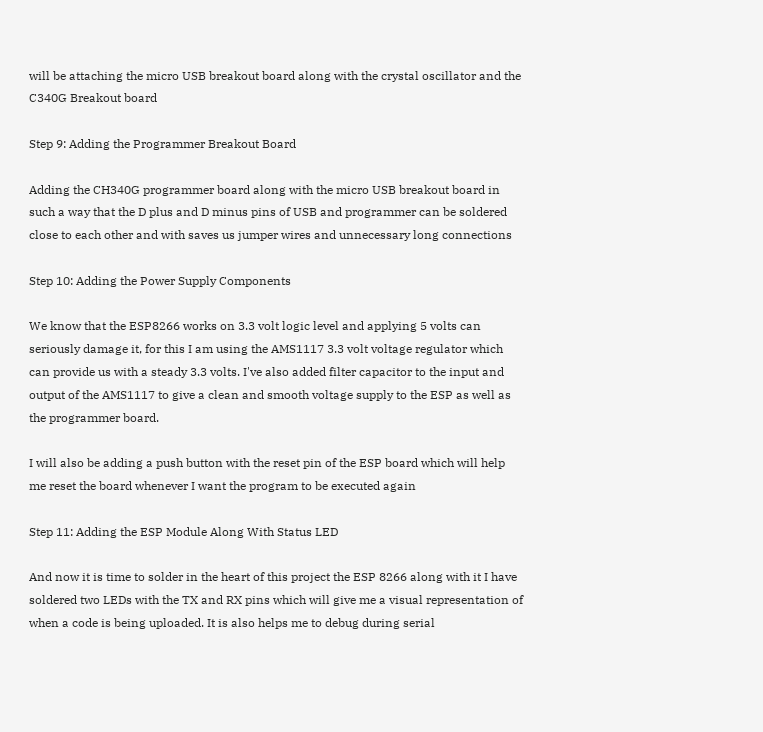will be attaching the micro USB breakout board along with the crystal oscillator and the C340G Breakout board

Step 9: Adding the Programmer Breakout Board

Adding the CH340G programmer board along with the micro USB breakout board in such a way that the D plus and D minus pins of USB and programmer can be soldered close to each other and with saves us jumper wires and unnecessary long connections

Step 10: Adding the Power Supply Components

We know that the ESP8266 works on 3.3 volt logic level and applying 5 volts can seriously damage it, for this I am using the AMS1117 3.3 volt voltage regulator which can provide us with a steady 3.3 volts. I've also added filter capacitor to the input and output of the AMS1117 to give a clean and smooth voltage supply to the ESP as well as the programmer board.

I will also be adding a push button with the reset pin of the ESP board which will help me reset the board whenever I want the program to be executed again

Step 11: Adding the ESP Module Along With Status LED

And now it is time to solder in the heart of this project the ESP 8266 along with it I have soldered two LEDs with the TX and RX pins which will give me a visual representation of when a code is being uploaded. It is also helps me to debug during serial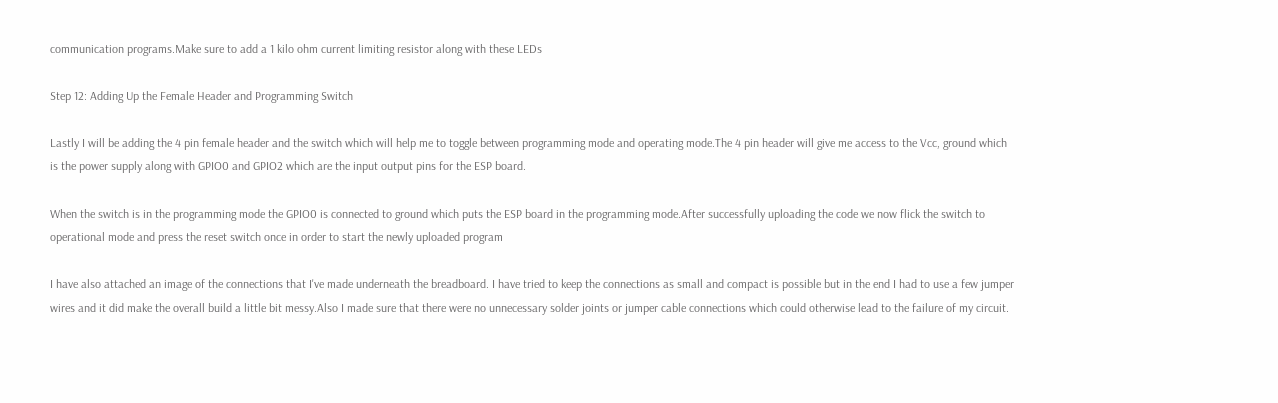communication programs.Make sure to add a 1 kilo ohm current limiting resistor along with these LEDs

Step 12: Adding Up the Female Header and Programming Switch

Lastly I will be adding the 4 pin female header and the switch which will help me to toggle between programming mode and operating mode.The 4 pin header will give me access to the Vcc, ground which is the power supply along with GPIO0 and GPIO2 which are the input output pins for the ESP board.

When the switch is in the programming mode the GPIO0 is connected to ground which puts the ESP board in the programming mode.After successfully uploading the code we now flick the switch to operational mode and press the reset switch once in order to start the newly uploaded program

I have also attached an image of the connections that I've made underneath the breadboard. I have tried to keep the connections as small and compact is possible but in the end I had to use a few jumper wires and it did make the overall build a little bit messy.Also I made sure that there were no unnecessary solder joints or jumper cable connections which could otherwise lead to the failure of my circuit.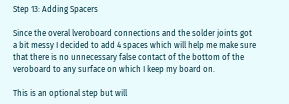Step 13: Adding Spacers

Since the overal lveroboard connections and the solder joints got a bit messy I decided to add 4 spaces which will help me make sure that there is no unnecessary false contact of the bottom of the veroboard to any surface on which I keep my board on.

This is an optional step but will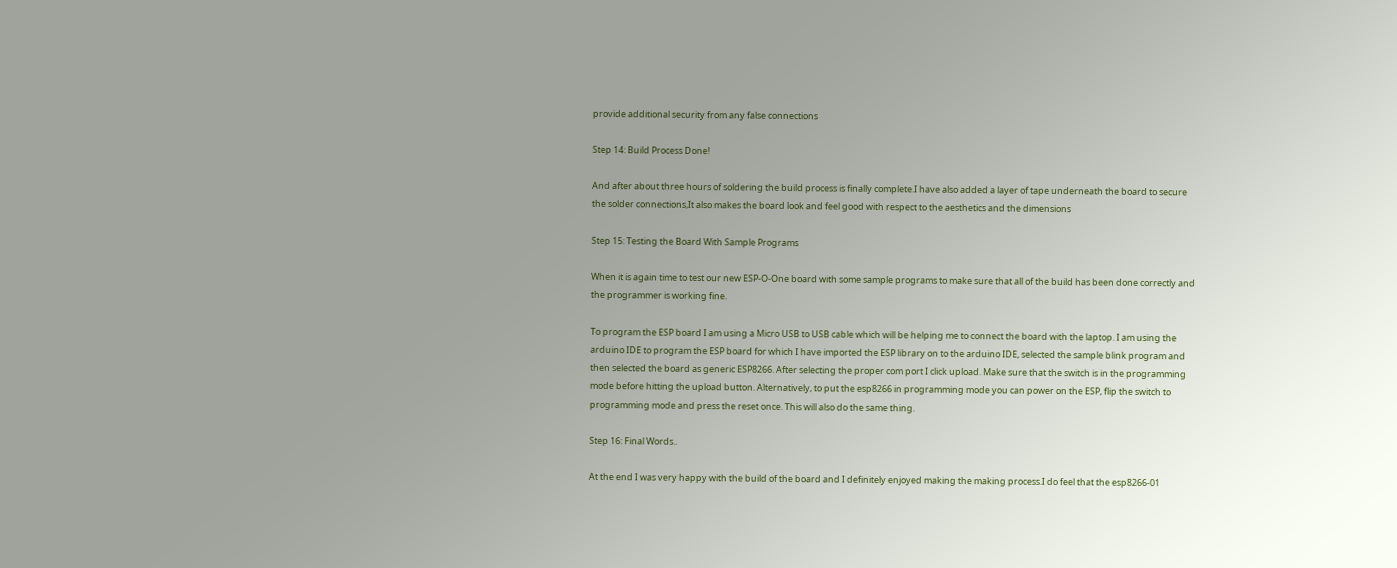provide additional security from any false connections

Step 14: Build Process Done!

And after about three hours of soldering the build process is finally complete.I have also added a layer of tape underneath the board to secure the solder connections,It also makes the board look and feel good with respect to the aesthetics and the dimensions

Step 15: Testing the Board With Sample Programs

When it is again time to test our new ESP-O-One board with some sample programs to make sure that all of the build has been done correctly and the programmer is working fine.

To program the ESP board I am using a Micro USB to USB cable which will be helping me to connect the board with the laptop. I am using the arduino IDE to program the ESP board for which I have imported the ESP library on to the arduino IDE, selected the sample blink program and then selected the board as generic ESP8266. After selecting the proper com port I click upload. Make sure that the switch is in the programming mode before hitting the upload button. Alternatively, to put the esp8266 in programming mode you can power on the ESP, flip the switch to programming mode and press the reset once. This will also do the same thing.

Step 16: Final Words..

At the end I was very happy with the build of the board and I definitely enjoyed making the making process.I do feel that the esp8266-01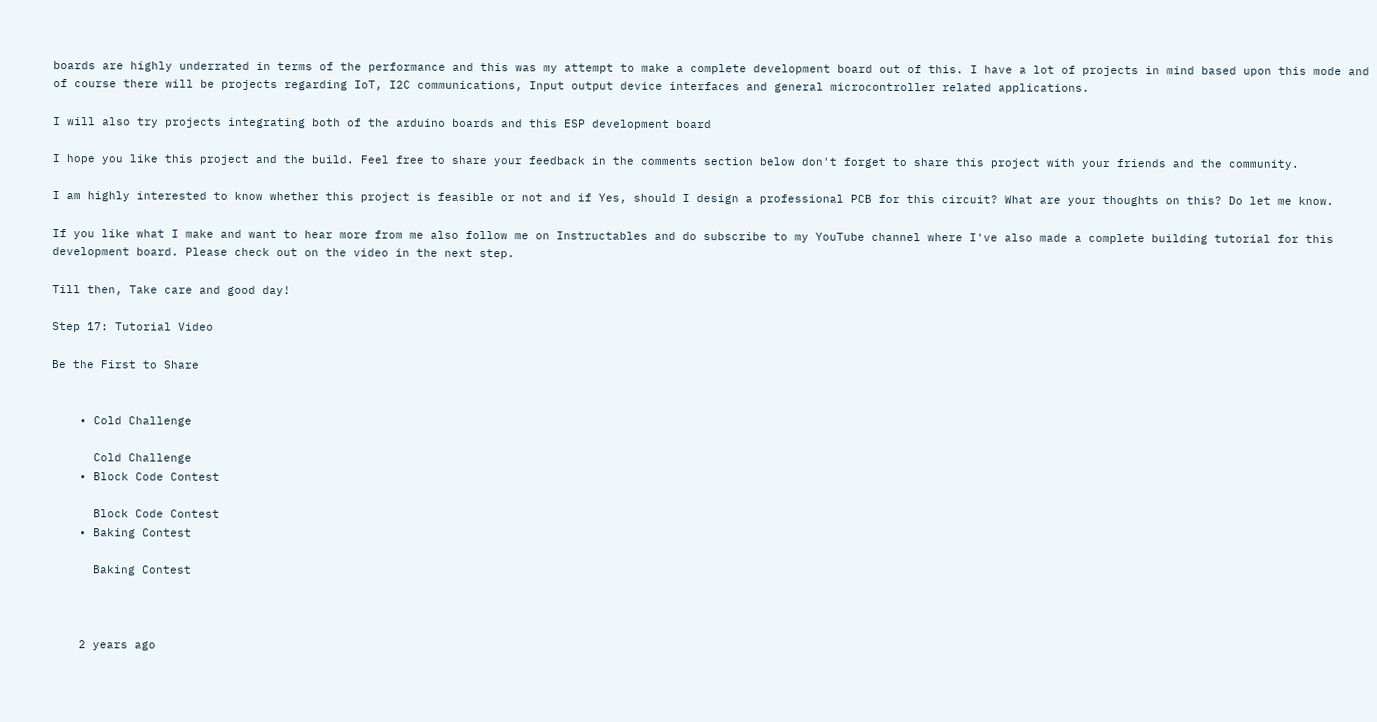boards are highly underrated in terms of the performance and this was my attempt to make a complete development board out of this. I have a lot of projects in mind based upon this mode and of course there will be projects regarding IoT, I2C communications, Input output device interfaces and general microcontroller related applications.

I will also try projects integrating both of the arduino boards and this ESP development board

I hope you like this project and the build. Feel free to share your feedback in the comments section below don't forget to share this project with your friends and the community.

I am highly interested to know whether this project is feasible or not and if Yes, should I design a professional PCB for this circuit? What are your thoughts on this? Do let me know.

If you like what I make and want to hear more from me also follow me on Instructables and do subscribe to my YouTube channel where I've also made a complete building tutorial for this development board. Please check out on the video in the next step.

Till then, Take care and good day!

Step 17: Tutorial Video

Be the First to Share


    • Cold Challenge

      Cold Challenge
    • Block Code Contest

      Block Code Contest
    • Baking Contest

      Baking Contest



    2 years ago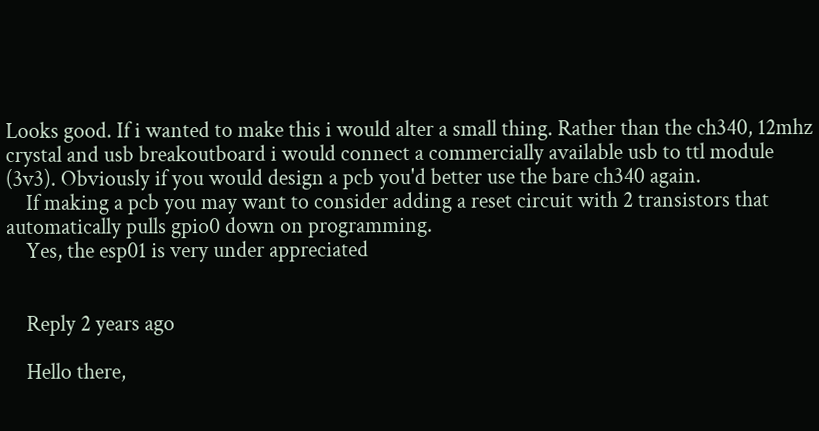Looks good. If i wanted to make this i would alter a small thing. Rather than the ch340, 12mhz crystal and usb breakoutboard i would connect a commercially available usb to ttl module (3v3). Obviously if you would design a pcb you'd better use the bare ch340 again.
    If making a pcb you may want to consider adding a reset circuit with 2 transistors that automatically pulls gpio0 down on programming.
    Yes, the esp01 is very under appreciated


    Reply 2 years ago

    Hello there,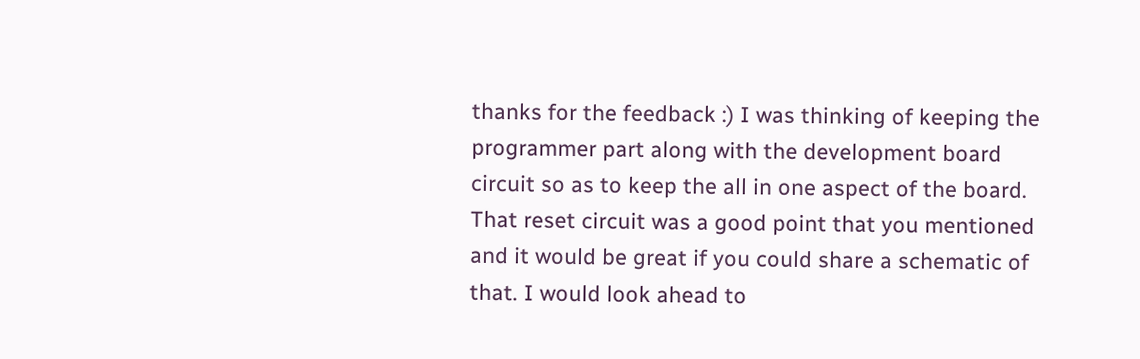thanks for the feedback :) I was thinking of keeping the programmer part along with the development board circuit so as to keep the all in one aspect of the board. That reset circuit was a good point that you mentioned and it would be great if you could share a schematic of that. I would look ahead to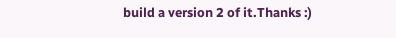build a version 2 of it.Thanks :)